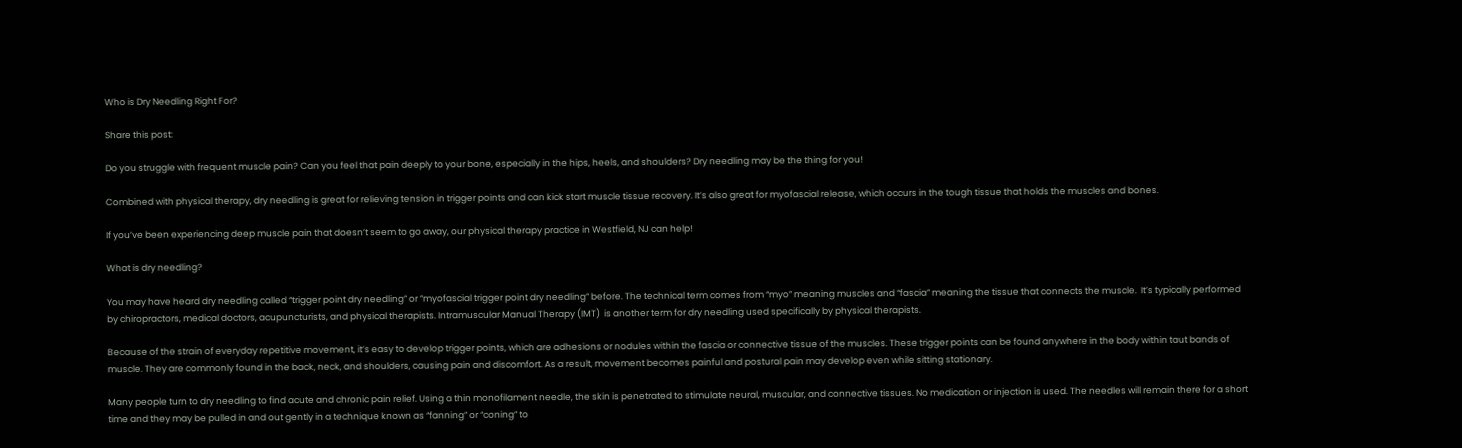Who is Dry Needling Right For?

Share this post:

Do you struggle with frequent muscle pain? Can you feel that pain deeply to your bone, especially in the hips, heels, and shoulders? Dry needling may be the thing for you!

Combined with physical therapy, dry needling is great for relieving tension in trigger points and can kick start muscle tissue recovery. It’s also great for myofascial release, which occurs in the tough tissue that holds the muscles and bones.

If you’ve been experiencing deep muscle pain that doesn’t seem to go away, our physical therapy practice in Westfield, NJ can help!

What is dry needling?

You may have heard dry needling called “trigger point dry needling” or ”myofascial trigger point dry needling” before. The technical term comes from “myo” meaning muscles and “fascia” meaning the tissue that connects the muscle.  It’s typically performed by chiropractors, medical doctors, acupuncturists, and physical therapists. Intramuscular Manual Therapy (IMT)  is another term for dry needling used specifically by physical therapists.

Because of the strain of everyday repetitive movement, it’s easy to develop trigger points, which are adhesions or nodules within the fascia or connective tissue of the muscles. These trigger points can be found anywhere in the body within taut bands of muscle. They are commonly found in the back, neck, and shoulders, causing pain and discomfort. As a result, movement becomes painful and postural pain may develop even while sitting stationary.

Many people turn to dry needling to find acute and chronic pain relief. Using a thin monofilament needle, the skin is penetrated to stimulate neural, muscular, and connective tissues. No medication or injection is used. The needles will remain there for a short time and they may be pulled in and out gently in a technique known as “fanning” or “coning” to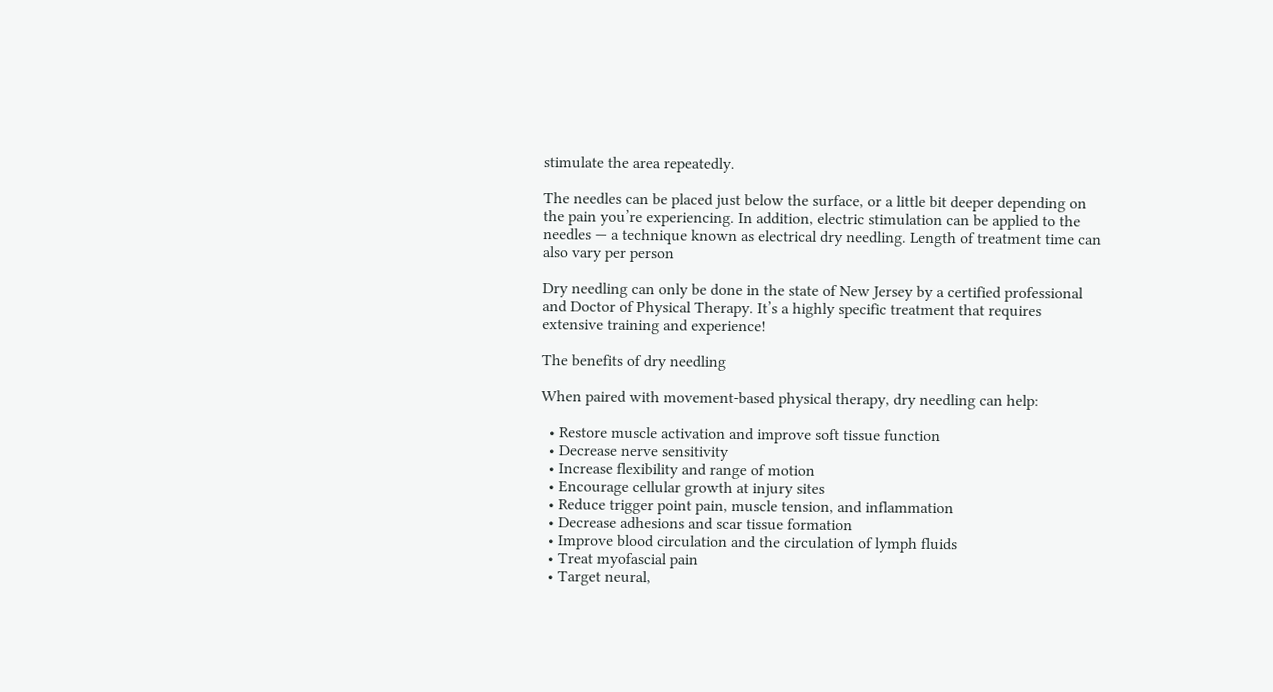stimulate the area repeatedly.

The needles can be placed just below the surface, or a little bit deeper depending on the pain you’re experiencing. In addition, electric stimulation can be applied to the needles — a technique known as electrical dry needling. Length of treatment time can also vary per person

Dry needling can only be done in the state of New Jersey by a certified professional and Doctor of Physical Therapy. It’s a highly specific treatment that requires extensive training and experience!

The benefits of dry needling

When paired with movement-based physical therapy, dry needling can help:

  • Restore muscle activation and improve soft tissue function
  • Decrease nerve sensitivity
  • Increase flexibility and range of motion
  • Encourage cellular growth at injury sites
  • Reduce trigger point pain, muscle tension, and inflammation
  • Decrease adhesions and scar tissue formation
  • Improve blood circulation and the circulation of lymph fluids
  • Treat myofascial pain
  • Target neural,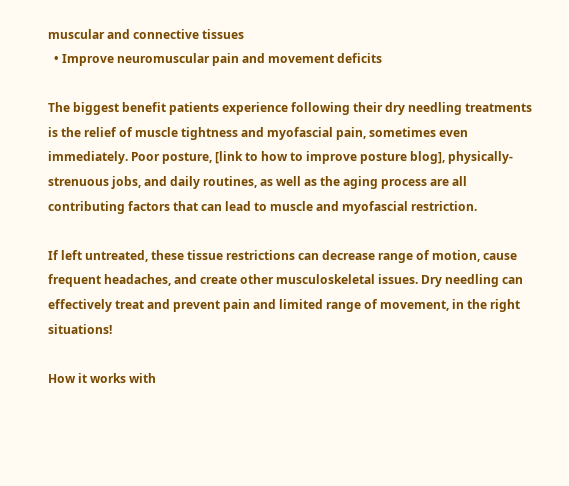muscular and connective tissues
  • Improve neuromuscular pain and movement deficits

The biggest benefit patients experience following their dry needling treatments is the relief of muscle tightness and myofascial pain, sometimes even immediately. Poor posture, [link to how to improve posture blog], physically-strenuous jobs, and daily routines, as well as the aging process are all contributing factors that can lead to muscle and myofascial restriction.

If left untreated, these tissue restrictions can decrease range of motion, cause frequent headaches, and create other musculoskeletal issues. Dry needling can effectively treat and prevent pain and limited range of movement, in the right situations!

How it works with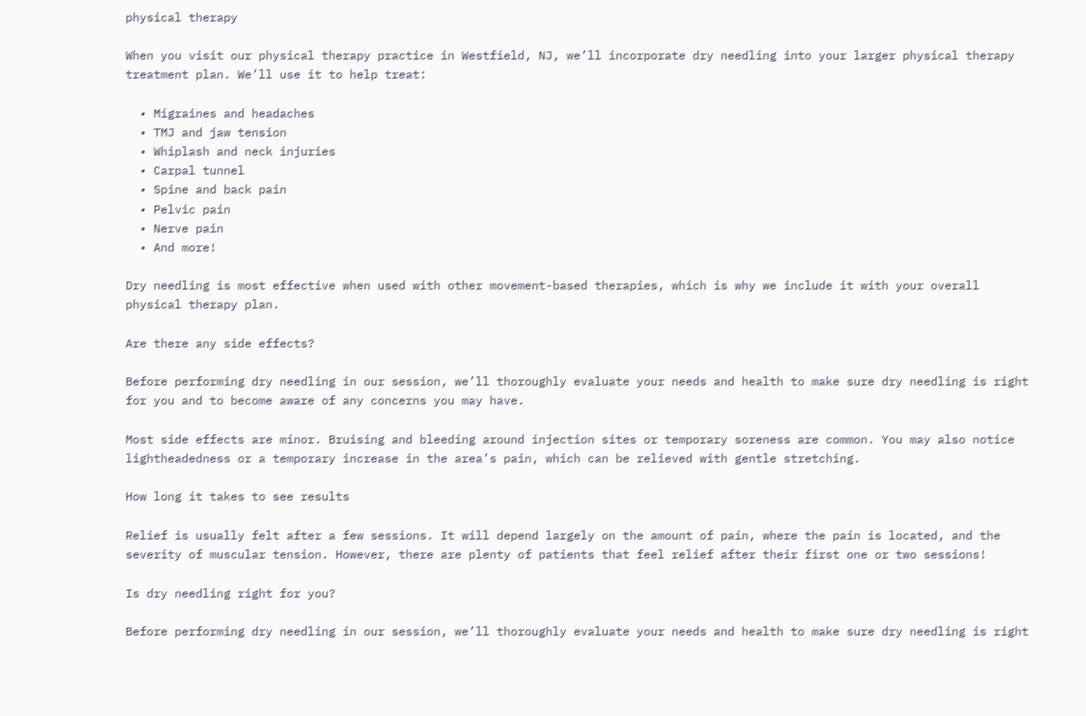physical therapy

When you visit our physical therapy practice in Westfield, NJ, we’ll incorporate dry needling into your larger physical therapy treatment plan. We’ll use it to help treat:

  • Migraines and headaches
  • TMJ and jaw tension
  • Whiplash and neck injuries
  • Carpal tunnel
  • Spine and back pain
  • Pelvic pain
  • Nerve pain
  • And more!

Dry needling is most effective when used with other movement-based therapies, which is why we include it with your overall physical therapy plan.

Are there any side effects?

Before performing dry needling in our session, we’ll thoroughly evaluate your needs and health to make sure dry needling is right for you and to become aware of any concerns you may have.

Most side effects are minor. Bruising and bleeding around injection sites or temporary soreness are common. You may also notice lightheadedness or a temporary increase in the area’s pain, which can be relieved with gentle stretching.

How long it takes to see results

Relief is usually felt after a few sessions. It will depend largely on the amount of pain, where the pain is located, and the severity of muscular tension. However, there are plenty of patients that feel relief after their first one or two sessions!

Is dry needling right for you?

Before performing dry needling in our session, we’ll thoroughly evaluate your needs and health to make sure dry needling is right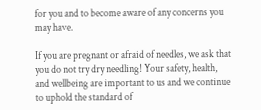for you and to become aware of any concerns you may have.

If you are pregnant or afraid of needles, we ask that you do not try dry needling! Your safety, health, and wellbeing are important to us and we continue to uphold the standard of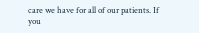care we have for all of our patients. If you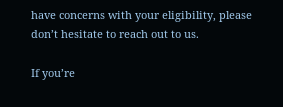have concerns with your eligibility, please don’t hesitate to reach out to us.

If you’re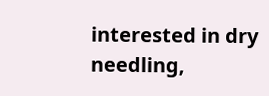interested in dry needling,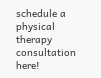schedule a physical therapy consultation here!